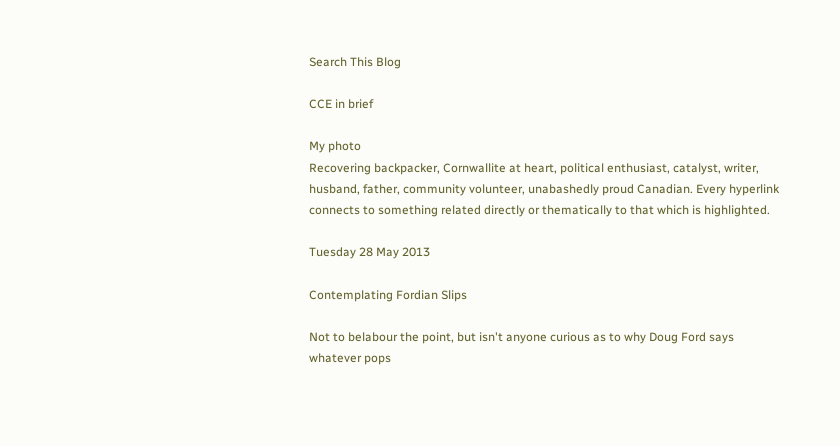Search This Blog

CCE in brief

My photo
Recovering backpacker, Cornwallite at heart, political enthusiast, catalyst, writer, husband, father, community volunteer, unabashedly proud Canadian. Every hyperlink connects to something related directly or thematically to that which is highlighted.

Tuesday 28 May 2013

Contemplating Fordian Slips

Not to belabour the point, but isn't anyone curious as to why Doug Ford says whatever pops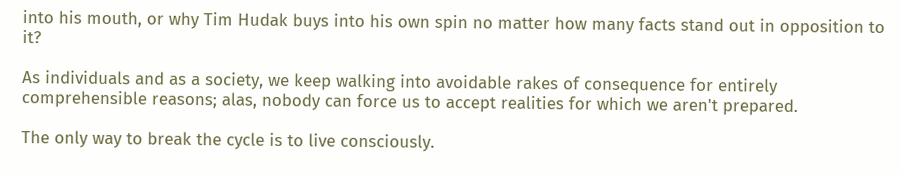into his mouth, or why Tim Hudak buys into his own spin no matter how many facts stand out in opposition to it?

As individuals and as a society, we keep walking into avoidable rakes of consequence for entirely comprehensible reasons; alas, nobody can force us to accept realities for which we aren't prepared.

The only way to break the cycle is to live consciously.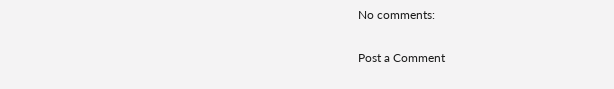No comments:

Post a Comment